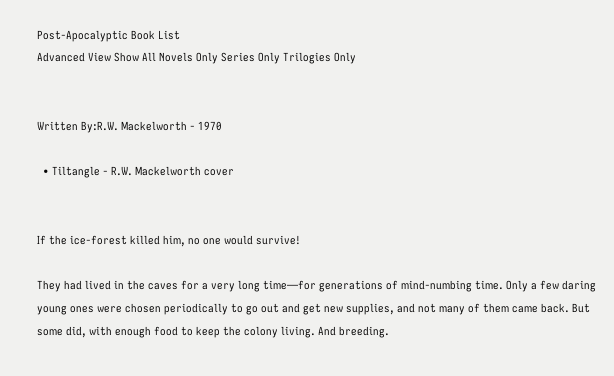Post-Apocalyptic Book List
Advanced View Show All Novels Only Series Only Trilogies Only


Written By:R.W. Mackelworth - 1970

  • Tiltangle - R.W. Mackelworth cover


If the ice-forest killed him, no one would survive!

They had lived in the caves for a very long time—for generations of mind-numbing time. Only a few daring young ones were chosen periodically to go out and get new supplies, and not many of them came back. But some did, with enough food to keep the colony living. And breeding.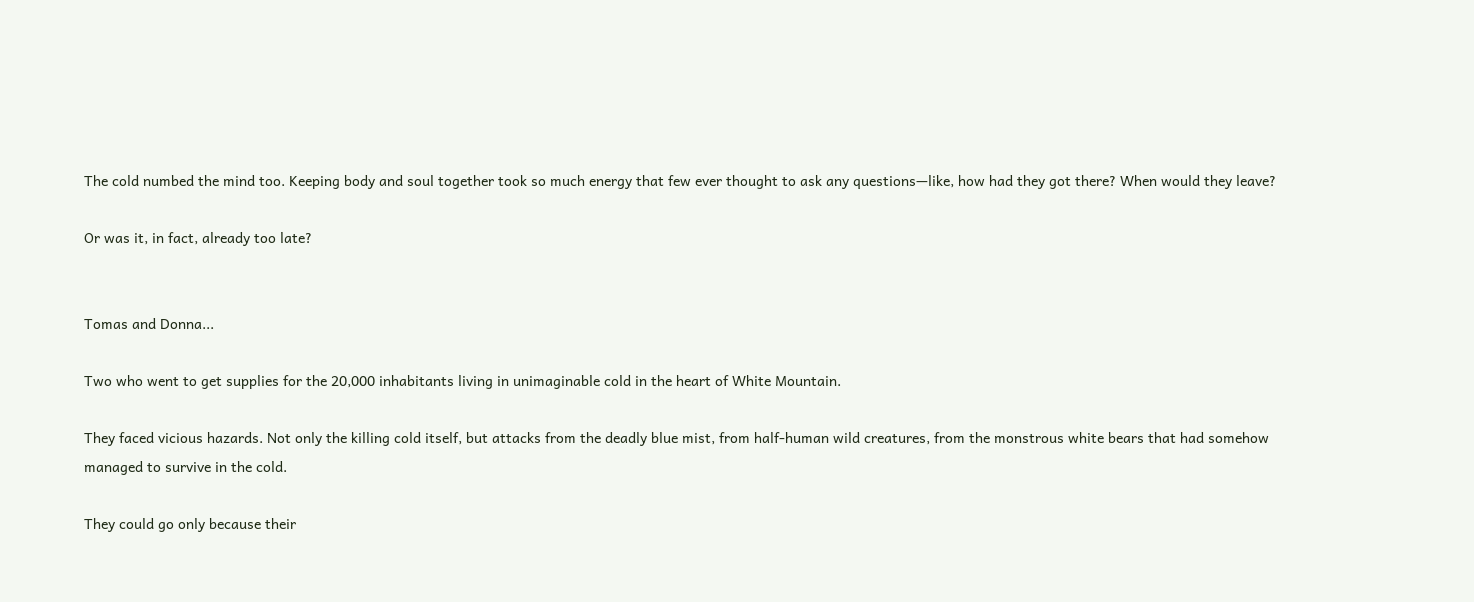The cold numbed the mind too. Keeping body and soul together took so much energy that few ever thought to ask any questions—like, how had they got there? When would they leave?

Or was it, in fact, already too late?


Tomas and Donna...

Two who went to get supplies for the 20,000 inhabitants living in unimaginable cold in the heart of White Mountain.

They faced vicious hazards. Not only the killing cold itself, but attacks from the deadly blue mist, from half-human wild creatures, from the monstrous white bears that had somehow managed to survive in the cold.

They could go only because their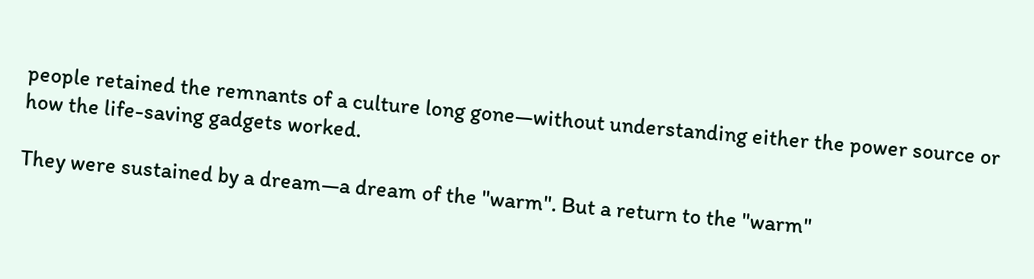people retained the remnants of a culture long gone—without understanding either the power source or how the life-saving gadgets worked.

They were sustained by a dream—a dream of the "warm". But a return to the "warm"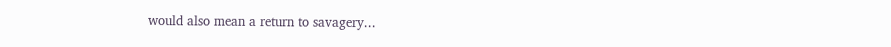would also mean a return to savagery...